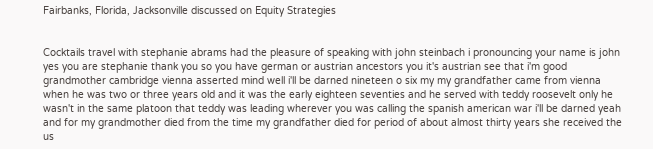Fairbanks, Florida, Jacksonville discussed on Equity Strategies


Cocktails travel with stephanie abrams had the pleasure of speaking with john steinbach i pronouncing your name is john yes you are stephanie thank you so you have german or austrian ancestors you it's austrian see that i'm good grandmother cambridge vienna asserted mind well i'll be darned nineteen o six my my grandfather came from vienna when he was two or three years old and it was the early eighteen seventies and he served with teddy roosevelt only he wasn't in the same platoon that teddy was leading wherever you was calling the spanish american war i'll be darned yeah and for my grandmother died from the time my grandfather died for period of about almost thirty years she received the us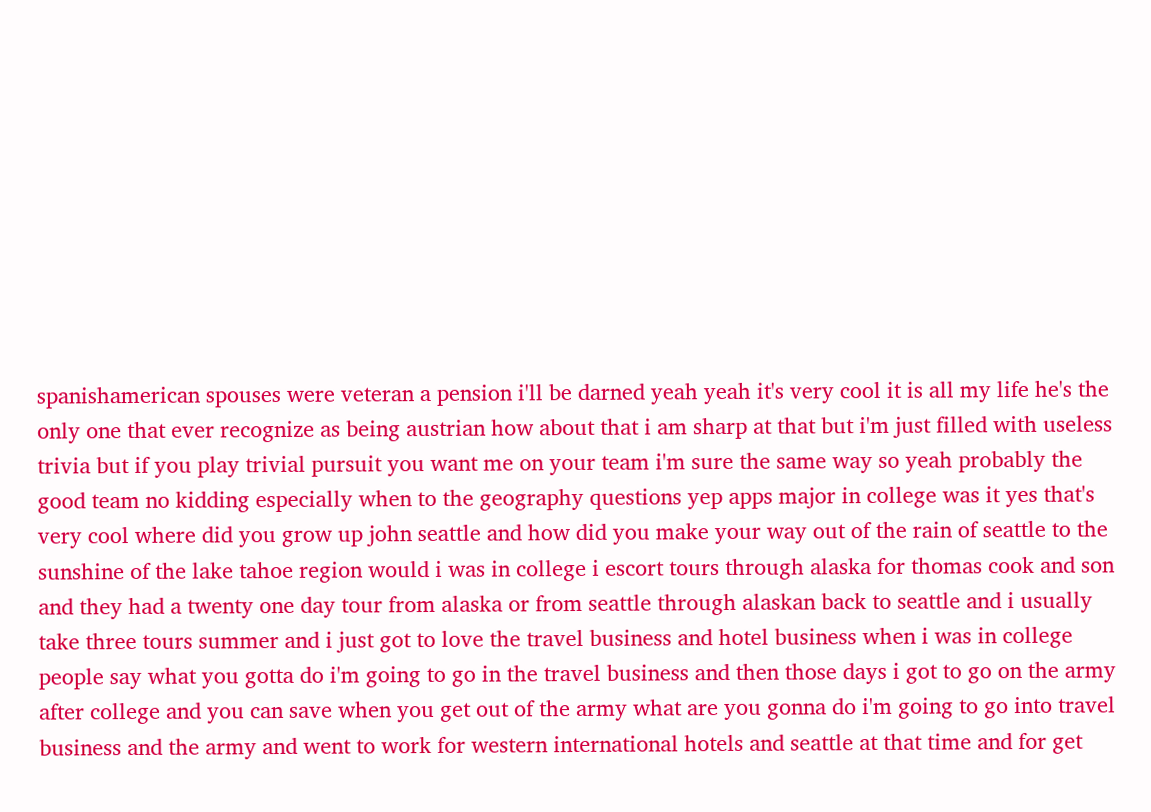spanishamerican spouses were veteran a pension i'll be darned yeah yeah it's very cool it is all my life he's the only one that ever recognize as being austrian how about that i am sharp at that but i'm just filled with useless trivia but if you play trivial pursuit you want me on your team i'm sure the same way so yeah probably the good team no kidding especially when to the geography questions yep apps major in college was it yes that's very cool where did you grow up john seattle and how did you make your way out of the rain of seattle to the sunshine of the lake tahoe region would i was in college i escort tours through alaska for thomas cook and son and they had a twenty one day tour from alaska or from seattle through alaskan back to seattle and i usually take three tours summer and i just got to love the travel business and hotel business when i was in college people say what you gotta do i'm going to go in the travel business and then those days i got to go on the army after college and you can save when you get out of the army what are you gonna do i'm going to go into travel business and the army and went to work for western international hotels and seattle at that time and for get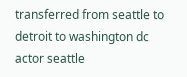transferred from seattle to detroit to washington dc actor seattle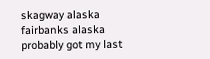skagway alaska fairbanks alaska probably got my last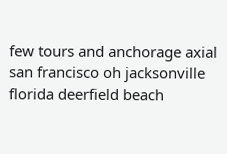few tours and anchorage axial san francisco oh jacksonville florida deerfield beach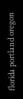florida portland oregon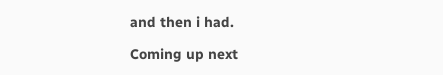and then i had.

Coming up next